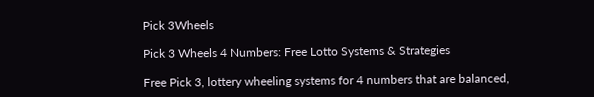Pick 3Wheels

Pick 3 Wheels 4 Numbers: Free Lotto Systems & Strategies

Free Pick 3, lottery wheeling systems for 4 numbers that are balanced,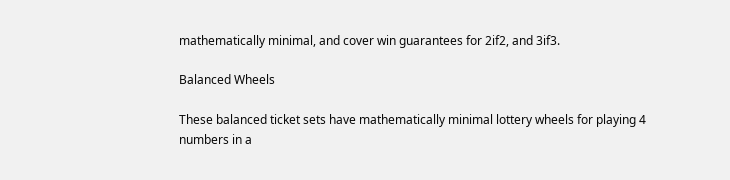mathematically minimal, and cover win guarantees for 2if2, and 3if3.

Balanced Wheels

These balanced ticket sets have mathematically minimal lottery wheels for playing 4 numbers in a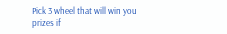Pick 3 wheel that will win you prizes if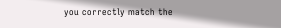you correctly match the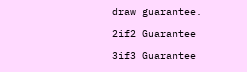draw guarantee.

2if2 Guarantee

3if3 Guarantee